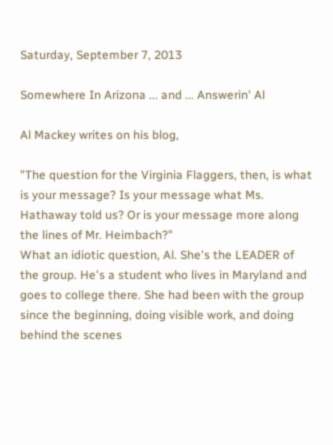Saturday, September 7, 2013

Somewhere In Arizona ... and ... Answerin' Al

Al Mackey writes on his blog,

"The question for the Virginia Flaggers, then, is what is your message? Is your message what Ms. Hathaway told us? Or is your message more along the lines of Mr. Heimbach?"
What an idiotic question, Al. She's the LEADER of the group. He's a student who lives in Maryland and goes to college there. She had been with the group since the beginning, doing visible work, and doing behind the scenes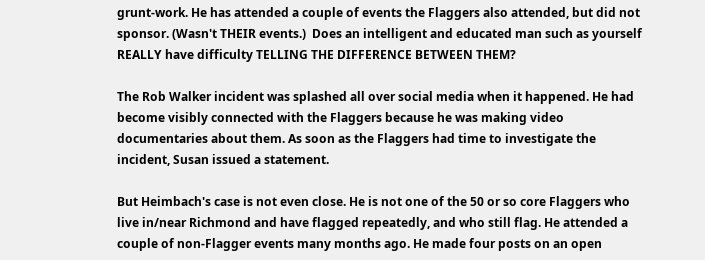grunt-work. He has attended a couple of events the Flaggers also attended, but did not sponsor. (Wasn't THEIR events.)  Does an intelligent and educated man such as yourself REALLY have difficulty TELLING THE DIFFERENCE BETWEEN THEM?

The Rob Walker incident was splashed all over social media when it happened. He had become visibly connected with the Flaggers because he was making video documentaries about them. As soon as the Flaggers had time to investigate the incident, Susan issued a statement.

But Heimbach's case is not even close. He is not one of the 50 or so core Flaggers who live in/near Richmond and have flagged repeatedly, and who still flag. He attended a couple of non-Flagger events many months ago. He made four posts on an open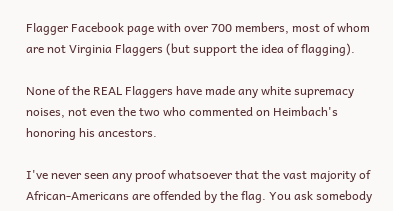Flagger Facebook page with over 700 members, most of whom are not Virginia Flaggers (but support the idea of flagging).

None of the REAL Flaggers have made any white supremacy noises, not even the two who commented on Heimbach's honoring his ancestors.

I've never seen any proof whatsoever that the vast majority of African-Americans are offended by the flag. You ask somebody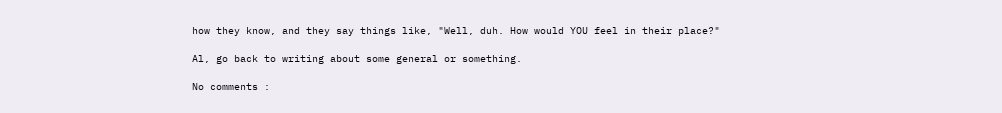how they know, and they say things like, "Well, duh. How would YOU feel in their place?"

Al, go back to writing about some general or something.

No comments :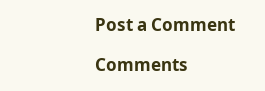Post a Comment

Comments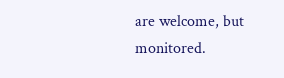are welcome, but monitored.